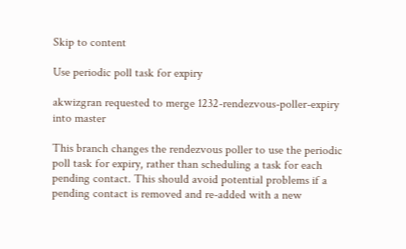Skip to content

Use periodic poll task for expiry

akwizgran requested to merge 1232-rendezvous-poller-expiry into master

This branch changes the rendezvous poller to use the periodic poll task for expiry, rather than scheduling a task for each pending contact. This should avoid potential problems if a pending contact is removed and re-added with a new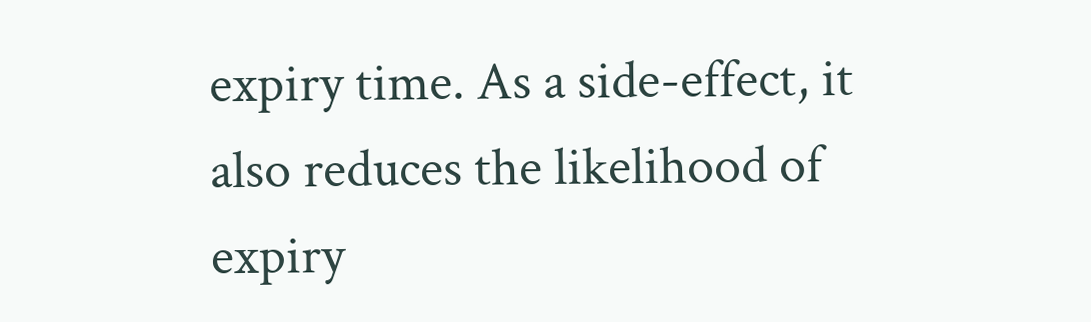expiry time. As a side-effect, it also reduces the likelihood of expiry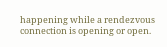happening while a rendezvous connection is opening or open.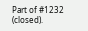Part of #1232 (closed).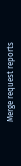Merge request reports